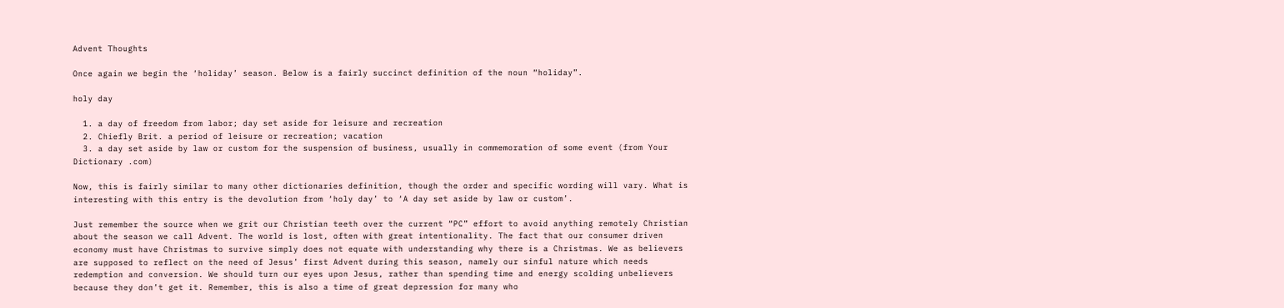Advent Thoughts

Once again we begin the ‘holiday’ season. Below is a fairly succinct definition of the noun “holiday”.

holy day

  1. a day of freedom from labor; day set aside for leisure and recreation
  2. Chiefly Brit. a period of leisure or recreation; vacation
  3. a day set aside by law or custom for the suspension of business, usually in commemoration of some event (from Your Dictionary .com)

Now, this is fairly similar to many other dictionaries definition, though the order and specific wording will vary. What is interesting with this entry is the devolution from ‘holy day’ to ‘A day set aside by law or custom’.

Just remember the source when we grit our Christian teeth over the current “PC” effort to avoid anything remotely Christian about the season we call Advent. The world is lost, often with great intentionality. The fact that our consumer driven economy must have Christmas to survive simply does not equate with understanding why there is a Christmas. We as believers are supposed to reflect on the need of Jesus’ first Advent during this season, namely our sinful nature which needs redemption and conversion. We should turn our eyes upon Jesus, rather than spending time and energy scolding unbelievers because they don’t get it. Remember, this is also a time of great depression for many who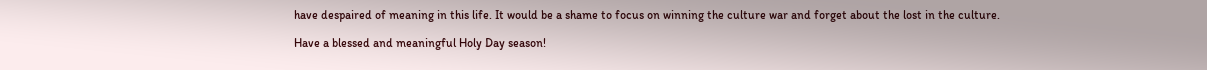have despaired of meaning in this life. It would be a shame to focus on winning the culture war and forget about the lost in the culture.

Have a blessed and meaningful Holy Day season!